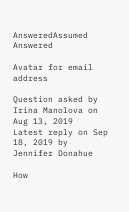AnsweredAssumed Answered

Avatar for email address

Question asked by Irina Manolova on Aug 13, 2019
Latest reply on Sep 18, 2019 by Jennifer Donahue

How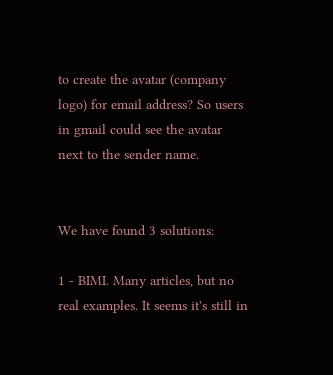to create the avatar (company logo) for email address? So users in gmail could see the avatar next to the sender name.


We have found 3 solutions:

1 - BIMI. Many articles, but no real examples. It seems it's still in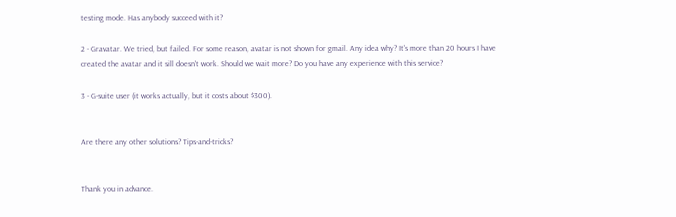testing mode. Has anybody succeed with it?

2 - Gravatar. We tried, but failed. For some reason, avatar is not shown for gmail. Any idea why? It's more than 20 hours I have created the avatar and it sill doesn't work. Should we wait more? Do you have any experience with this service?

3 - G-suite user (it works actually, but it costs about $300).


Are there any other solutions? Tips-and-tricks?


Thank you in advance.